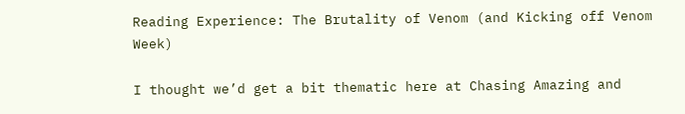Reading Experience: The Brutality of Venom (and Kicking off Venom Week)

I thought we’d get a bit thematic here at Chasing Amazing and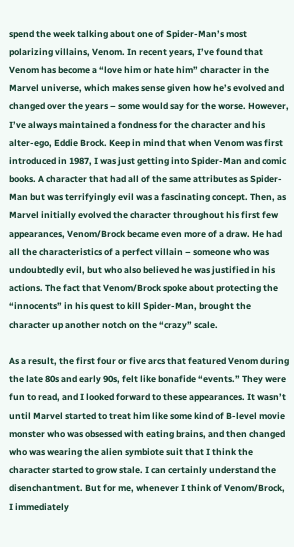spend the week talking about one of Spider-Man’s most polarizing villains, Venom. In recent years, I’ve found that Venom has become a “love him or hate him” character in the Marvel universe, which makes sense given how he’s evolved and changed over the years – some would say for the worse. However, I’ve always maintained a fondness for the character and his alter-ego, Eddie Brock. Keep in mind that when Venom was first introduced in 1987, I was just getting into Spider-Man and comic books. A character that had all of the same attributes as Spider-Man but was terrifyingly evil was a fascinating concept. Then, as Marvel initially evolved the character throughout his first few appearances, Venom/Brock became even more of a draw. He had all the characteristics of a perfect villain – someone who was undoubtedly evil, but who also believed he was justified in his actions. The fact that Venom/Brock spoke about protecting the “innocents” in his quest to kill Spider-Man, brought the character up another notch on the “crazy” scale.

As a result, the first four or five arcs that featured Venom during the late 80s and early 90s, felt like bonafide “events.” They were fun to read, and I looked forward to these appearances. It wasn’t until Marvel started to treat him like some kind of B-level movie monster who was obsessed with eating brains, and then changed who was wearing the alien symbiote suit that I think the character started to grow stale. I can certainly understand the disenchantment. But for me, whenever I think of Venom/Brock, I immediately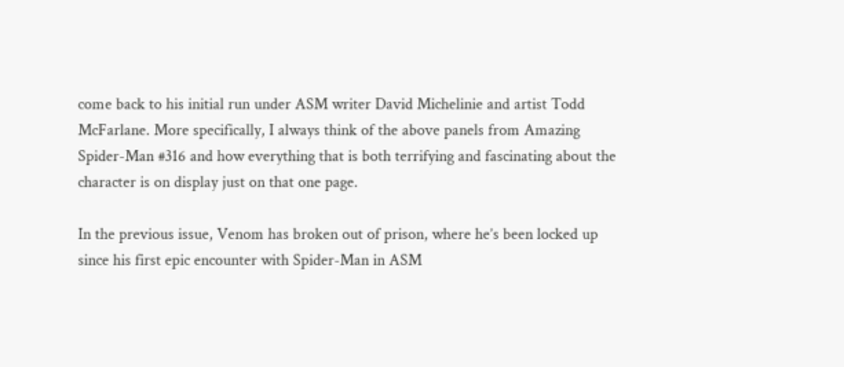come back to his initial run under ASM writer David Michelinie and artist Todd McFarlane. More specifically, I always think of the above panels from Amazing Spider-Man #316 and how everything that is both terrifying and fascinating about the character is on display just on that one page.

In the previous issue, Venom has broken out of prison, where he’s been locked up since his first epic encounter with Spider-Man in ASM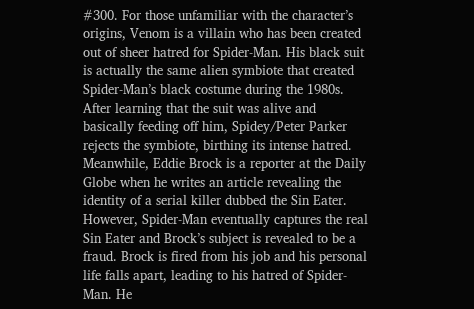#300. For those unfamiliar with the character’s origins, Venom is a villain who has been created out of sheer hatred for Spider-Man. His black suit is actually the same alien symbiote that created Spider-Man’s black costume during the 1980s. After learning that the suit was alive and basically feeding off him, Spidey/Peter Parker rejects the symbiote, birthing its intense hatred. Meanwhile, Eddie Brock is a reporter at the Daily Globe when he writes an article revealing the identity of a serial killer dubbed the Sin Eater. However, Spider-Man eventually captures the real Sin Eater and Brock’s subject is revealed to be a fraud. Brock is fired from his job and his personal life falls apart, leading to his hatred of Spider-Man. He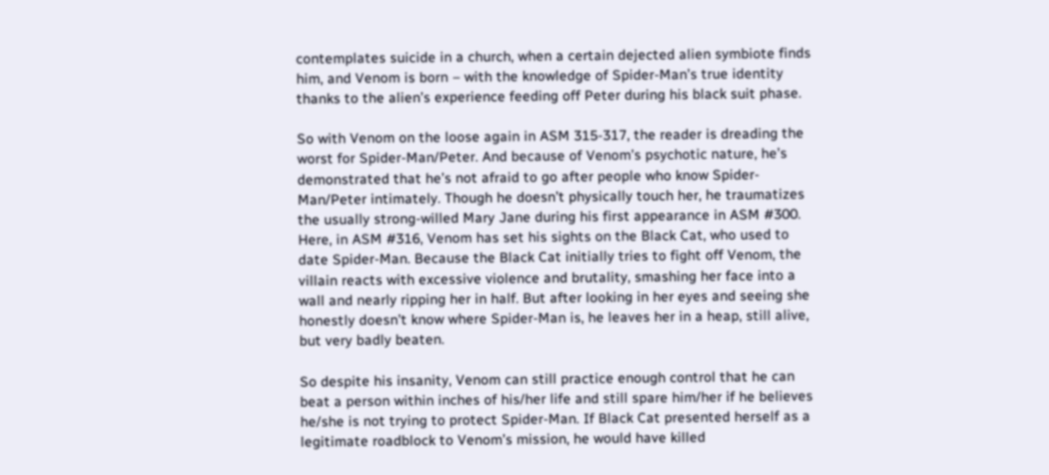contemplates suicide in a church, when a certain dejected alien symbiote finds him, and Venom is born – with the knowledge of Spider-Man’s true identity thanks to the alien’s experience feeding off Peter during his black suit phase.

So with Venom on the loose again in ASM 315-317, the reader is dreading the worst for Spider-Man/Peter. And because of Venom’s psychotic nature, he’s demonstrated that he’s not afraid to go after people who know Spider-Man/Peter intimately. Though he doesn’t physically touch her, he traumatizes the usually strong-willed Mary Jane during his first appearance in ASM #300. Here, in ASM #316, Venom has set his sights on the Black Cat, who used to date Spider-Man. Because the Black Cat initially tries to fight off Venom, the villain reacts with excessive violence and brutality, smashing her face into a wall and nearly ripping her in half. But after looking in her eyes and seeing she honestly doesn’t know where Spider-Man is, he leaves her in a heap, still alive, but very badly beaten.

So despite his insanity, Venom can still practice enough control that he can beat a person within inches of his/her life and still spare him/her if he believes he/she is not trying to protect Spider-Man. If Black Cat presented herself as a legitimate roadblock to Venom’s mission, he would have killed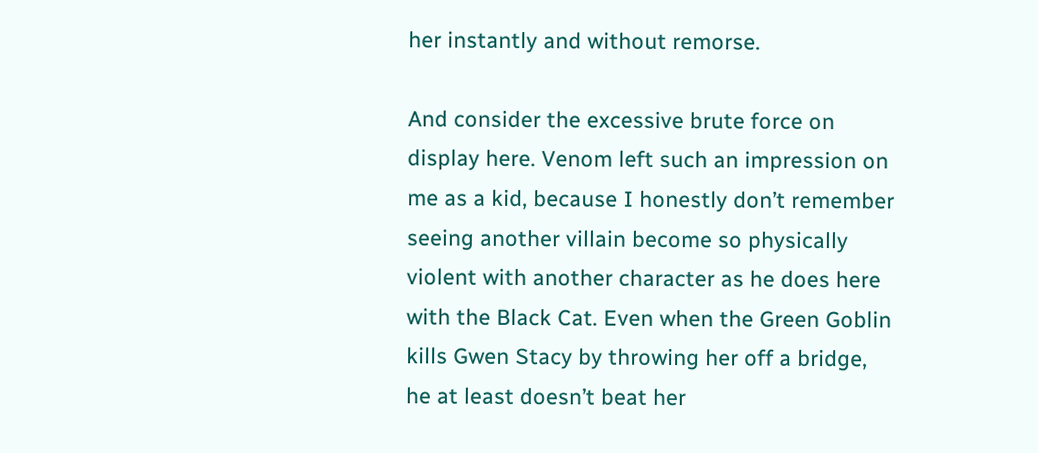her instantly and without remorse.

And consider the excessive brute force on display here. Venom left such an impression on me as a kid, because I honestly don’t remember seeing another villain become so physically violent with another character as he does here with the Black Cat. Even when the Green Goblin kills Gwen Stacy by throwing her off a bridge, he at least doesn’t beat her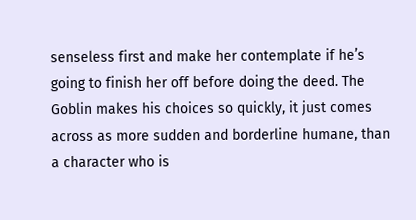senseless first and make her contemplate if he’s going to finish her off before doing the deed. The Goblin makes his choices so quickly, it just comes across as more sudden and borderline humane, than a character who is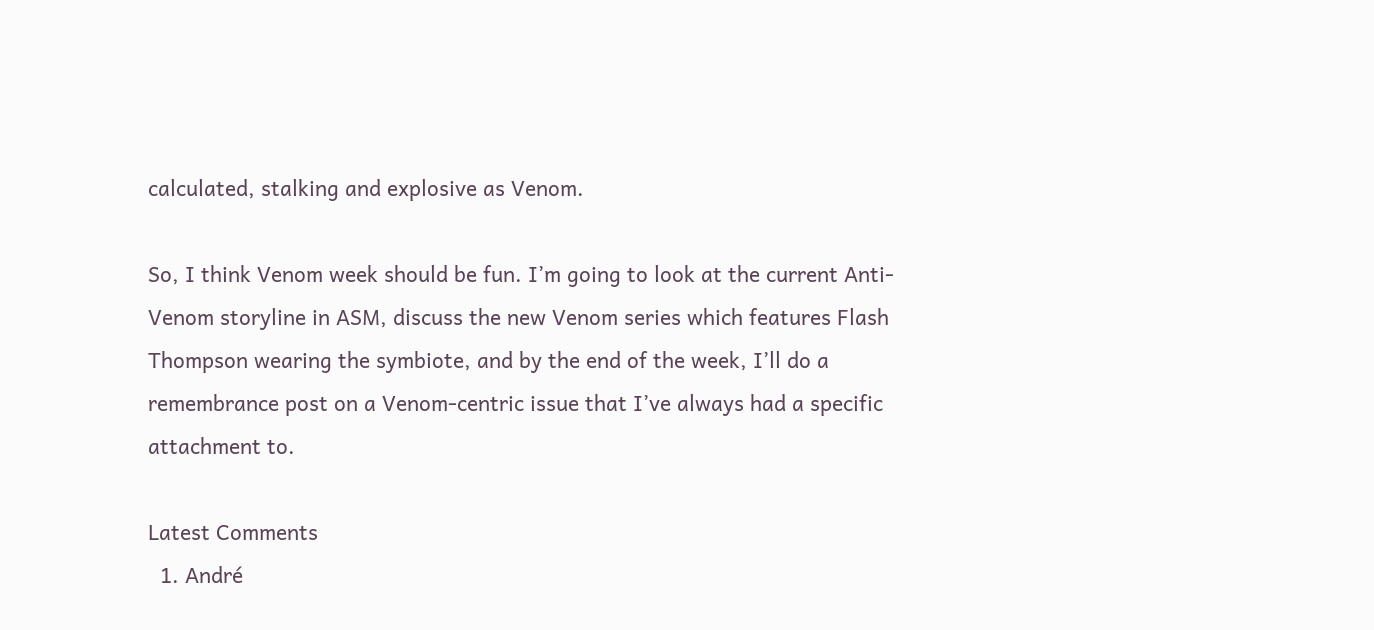calculated, stalking and explosive as Venom.

So, I think Venom week should be fun. I’m going to look at the current Anti-Venom storyline in ASM, discuss the new Venom series which features Flash Thompson wearing the symbiote, and by the end of the week, I’ll do a remembrance post on a Venom-centric issue that I’ve always had a specific attachment to.

Latest Comments
  1. André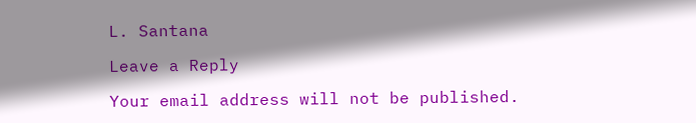L. Santana

Leave a Reply

Your email address will not be published.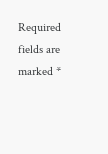Required fields are marked *